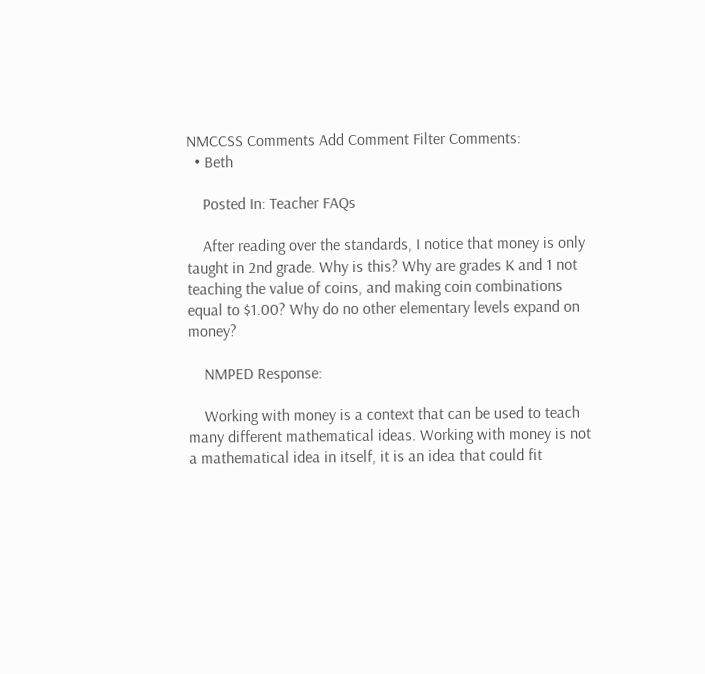NMCCSS Comments Add Comment Filter Comments:
  • Beth

    Posted In: Teacher FAQs

    After reading over the standards, I notice that money is only taught in 2nd grade. Why is this? Why are grades K and 1 not teaching the value of coins, and making coin combinations equal to $1.00? Why do no other elementary levels expand on money?

    NMPED Response:

    Working with money is a context that can be used to teach many different mathematical ideas. Working with money is not a mathematical idea in itself, it is an idea that could fit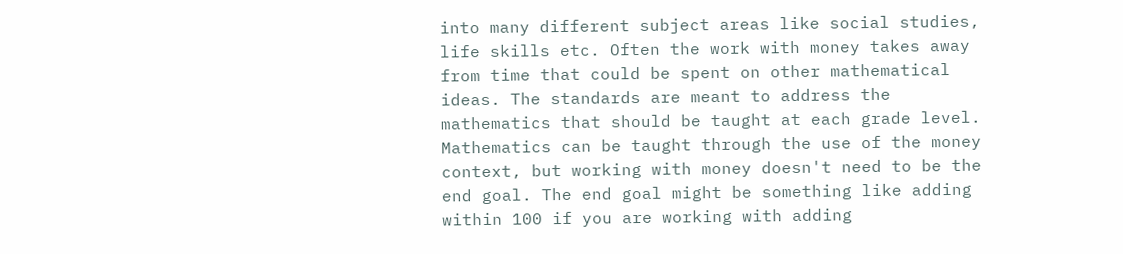into many different subject areas like social studies, life skills etc. Often the work with money takes away from time that could be spent on other mathematical ideas. The standards are meant to address the mathematics that should be taught at each grade level. Mathematics can be taught through the use of the money context, but working with money doesn't need to be the end goal. The end goal might be something like adding within 100 if you are working with adding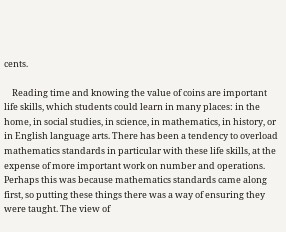cents.

    Reading time and knowing the value of coins are important life skills, which students could learn in many places: in the home, in social studies, in science, in mathematics, in history, or in English language arts. There has been a tendency to overload mathematics standards in particular with these life skills, at the expense of more important work on number and operations. Perhaps this was because mathematics standards came along first, so putting these things there was a way of ensuring they were taught. The view of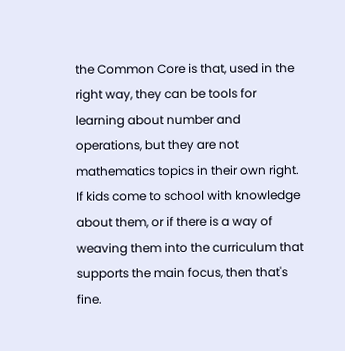the Common Core is that, used in the right way, they can be tools for learning about number and operations, but they are not mathematics topics in their own right. If kids come to school with knowledge about them, or if there is a way of weaving them into the curriculum that supports the main focus, then that's fine.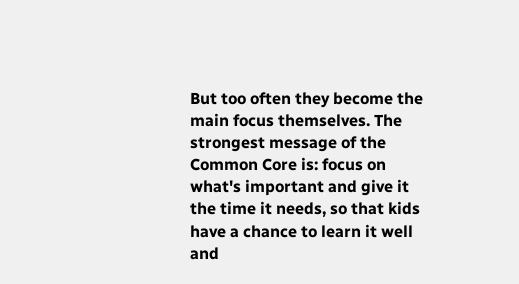But too often they become the main focus themselves. The strongest message of the Common Core is: focus on what's important and give it the time it needs, so that kids have a chance to learn it well and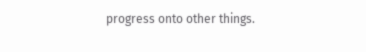progress onto other things.